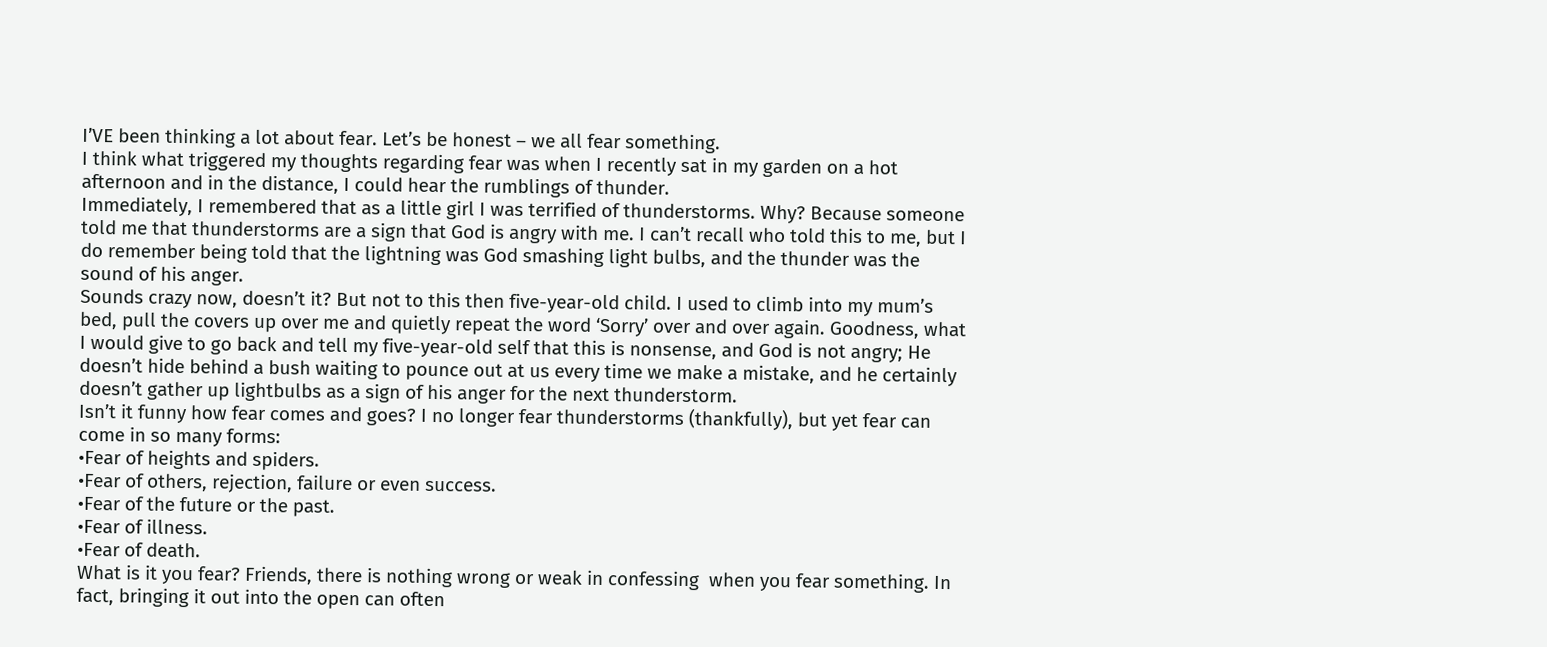I’VE been thinking a lot about fear. Let’s be honest – we all fear something.
I think what triggered my thoughts regarding fear was when I recently sat in my garden on a hot afternoon and in the distance, I could hear the rumblings of thunder.
Immediately, I remembered that as a little girl I was terrified of thunderstorms. Why? Because someone told me that thunderstorms are a sign that God is angry with me. I can’t recall who told this to me, but I do remember being told that the lightning was God smashing light bulbs, and the thunder was the sound of his anger.
Sounds crazy now, doesn’t it? But not to this then five-year-old child. I used to climb into my mum’s bed, pull the covers up over me and quietly repeat the word ‘Sorry’ over and over again. Goodness, what I would give to go back and tell my five-year-old self that this is nonsense, and God is not angry; He doesn’t hide behind a bush waiting to pounce out at us every time we make a mistake, and he certainly doesn’t gather up lightbulbs as a sign of his anger for the next thunderstorm.
Isn’t it funny how fear comes and goes? I no longer fear thunderstorms (thankfully), but yet fear can come in so many forms:
•Fear of heights and spiders.
•Fear of others, rejection, failure or even success.
•Fear of the future or the past.
•Fear of illness.
•Fear of death.
What is it you fear? Friends, there is nothing wrong or weak in confessing  when you fear something. In fact, bringing it out into the open can often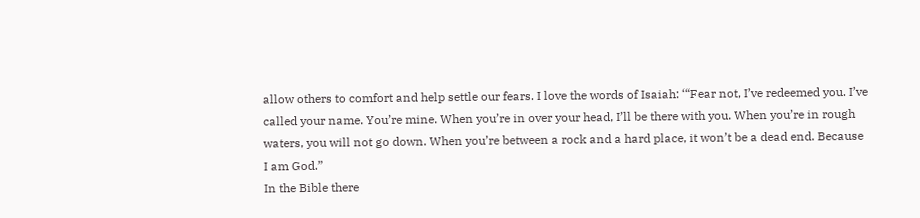allow others to comfort and help settle our fears. I love the words of Isaiah: ‘“Fear not, I’ve redeemed you. I’ve called your name. You’re mine. When you’re in over your head, I’ll be there with you. When you’re in rough waters, you will not go down. When you’re between a rock and a hard place, it won’t be a dead end. Because I am God.”
In the Bible there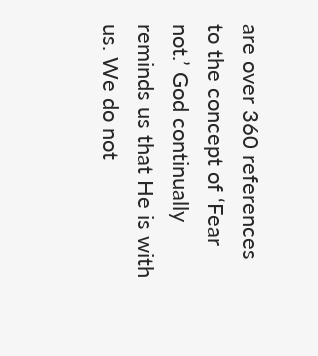are over 360 references to the concept of ‘Fear not.’ God continually reminds us that He is with us. We do not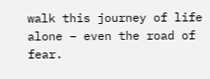walk this journey of life alone – even the road of fear.